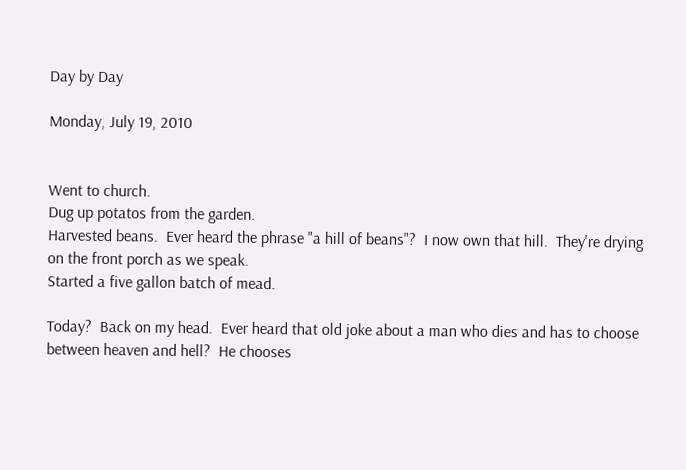Day by Day

Monday, July 19, 2010


Went to church.
Dug up potatos from the garden.
Harvested beans.  Ever heard the phrase "a hill of beans"?  I now own that hill.  They're drying on the front porch as we speak.
Started a five gallon batch of mead.

Today?  Back on my head.  Ever heard that old joke about a man who dies and has to choose between heaven and hell?  He chooses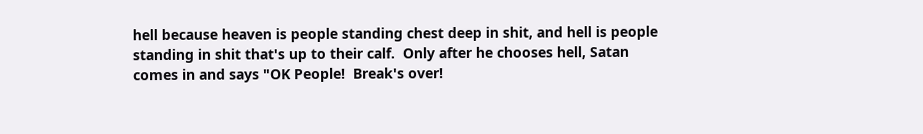hell because heaven is people standing chest deep in shit, and hell is people standing in shit that's up to their calf.  Only after he chooses hell, Satan comes in and says "OK People!  Break's over!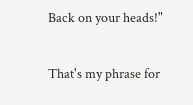Back on your heads!"

That's my phrase for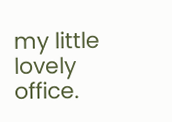my little lovely office.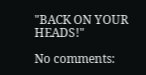"BACK ON YOUR HEADS!"

No comments: